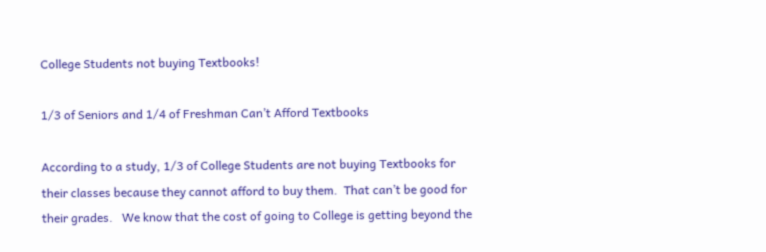College Students not buying Textbooks!

1/3 of Seniors and 1/4 of Freshman Can’t Afford Textbooks

According to a study, 1/3 of College Students are not buying Textbooks for their classes because they cannot afford to buy them.  That can’t be good for their grades.   We know that the cost of going to College is getting beyond the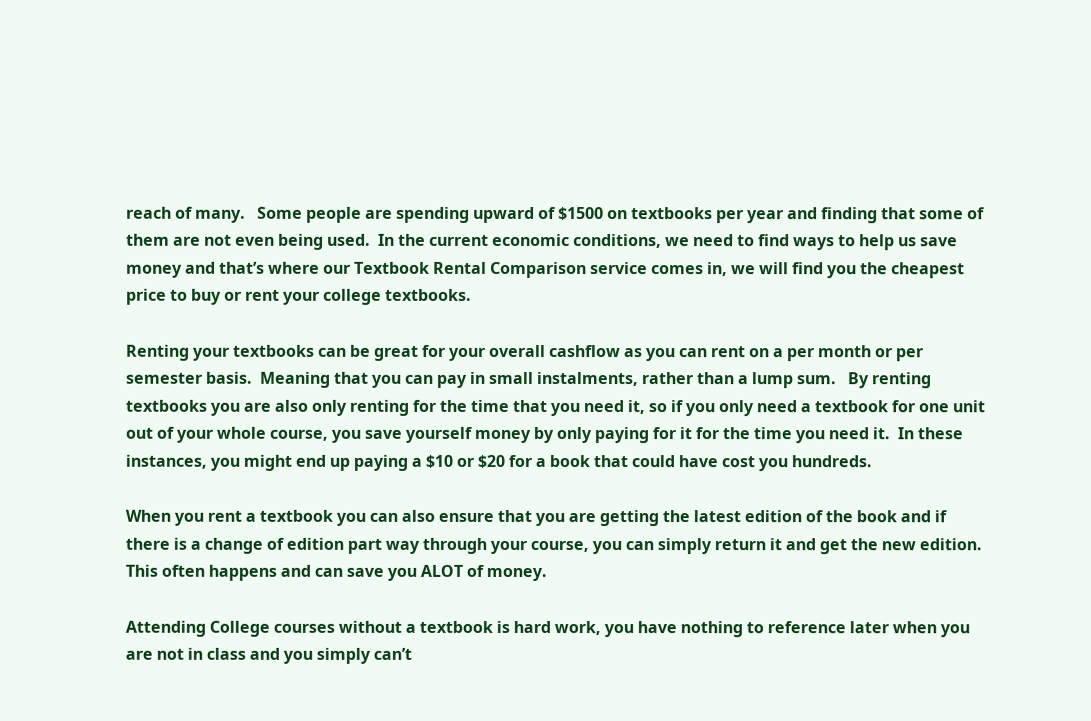reach of many.   Some people are spending upward of $1500 on textbooks per year and finding that some of them are not even being used.  In the current economic conditions, we need to find ways to help us save money and that’s where our Textbook Rental Comparison service comes in, we will find you the cheapest price to buy or rent your college textbooks.

Renting your textbooks can be great for your overall cashflow as you can rent on a per month or per semester basis.  Meaning that you can pay in small instalments, rather than a lump sum.   By renting textbooks you are also only renting for the time that you need it, so if you only need a textbook for one unit out of your whole course, you save yourself money by only paying for it for the time you need it.  In these instances, you might end up paying a $10 or $20 for a book that could have cost you hundreds.

When you rent a textbook you can also ensure that you are getting the latest edition of the book and if there is a change of edition part way through your course, you can simply return it and get the new edition.  This often happens and can save you ALOT of money.

Attending College courses without a textbook is hard work, you have nothing to reference later when you are not in class and you simply can’t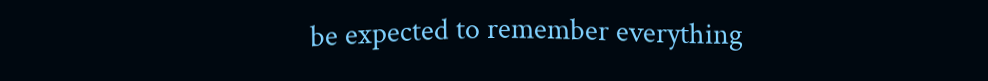be expected to remember everything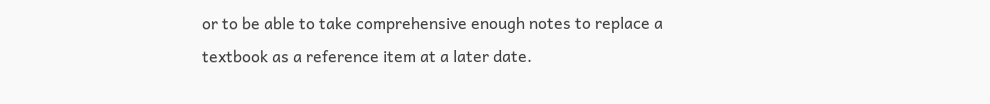or to be able to take comprehensive enough notes to replace a textbook as a reference item at a later date.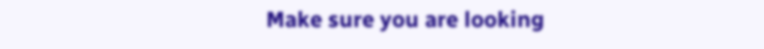Make sure you are looking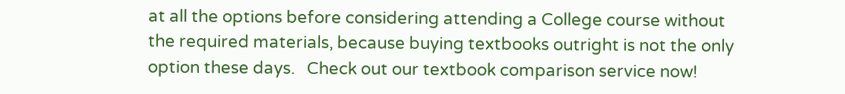at all the options before considering attending a College course without the required materials, because buying textbooks outright is not the only option these days.   Check out our textbook comparison service now!